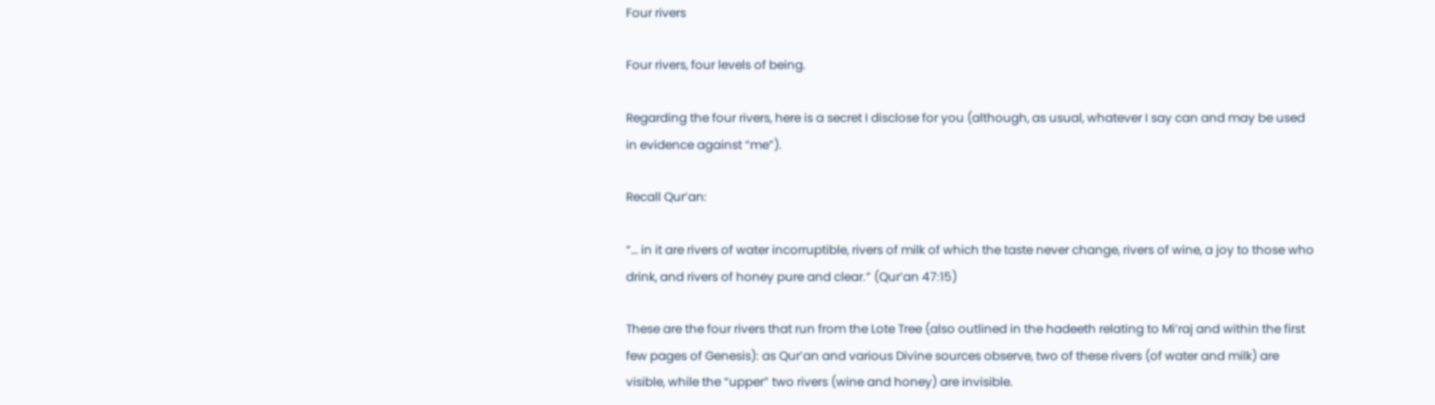Four rivers

Four rivers, four levels of being.

Regarding the four rivers, here is a secret I disclose for you (although, as usual, whatever I say can and may be used in evidence against “me”).

Recall Qur’an:

“… in it are rivers of water incorruptible, rivers of milk of which the taste never change, rivers of wine, a joy to those who drink, and rivers of honey pure and clear.” (Qur’an 47:15)

These are the four rivers that run from the Lote Tree (also outlined in the hadeeth relating to Mi’raj and within the first few pages of Genesis): as Qur’an and various Divine sources observe, two of these rivers (of water and milk) are visible, while the “upper” two rivers (wine and honey) are invisible.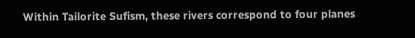Within Tailorite Sufism, these rivers correspond to four planes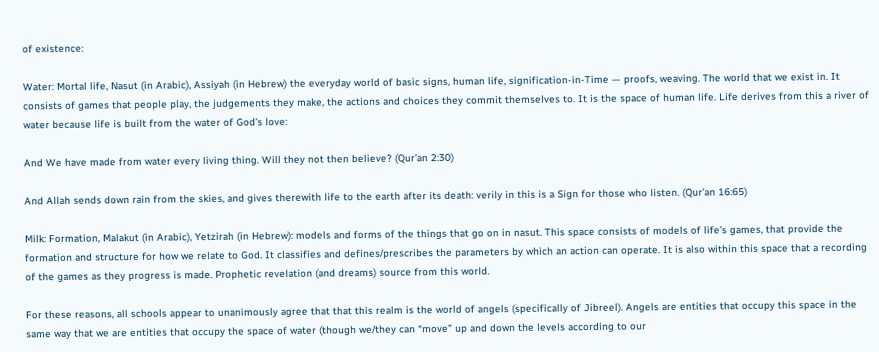of existence:

Water: Mortal life, Nasut (in Arabic), Assiyah (in Hebrew) the everyday world of basic signs, human life, signification-in-Time — proofs, weaving. The world that we exist in. It consists of games that people play, the judgements they make, the actions and choices they commit themselves to. It is the space of human life. Life derives from this a river of water because life is built from the water of God’s love:

And We have made from water every living thing. Will they not then believe? (Qur’an 2:30)

And Allah sends down rain from the skies, and gives therewith life to the earth after its death: verily in this is a Sign for those who listen. (Qur’an 16:65)

Milk: Formation, Malakut (in Arabic), Yetzirah (in Hebrew): models and forms of the things that go on in nasut. This space consists of models of life’s games, that provide the formation and structure for how we relate to God. It classifies and defines/prescribes the parameters by which an action can operate. It is also within this space that a recording of the games as they progress is made. Prophetic revelation (and dreams) source from this world.

For these reasons, all schools appear to unanimously agree that that this realm is the world of angels (specifically of Jibreel). Angels are entities that occupy this space in the same way that we are entities that occupy the space of water (though we/they can “move” up and down the levels according to our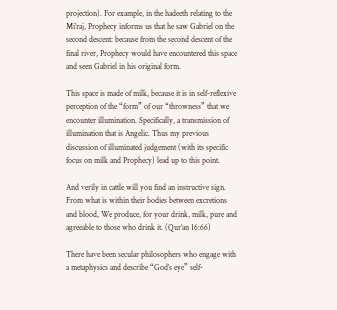projection). For example, in the hadeeth relating to the Mi’raj, Prophecy informs us that he saw Gabriel on the second descent: because from the second descent of the final river, Prophecy would have encountered this space and seen Gabriel in his original form.

This space is made of milk, because it is in self-reflexive perception of the “form” of our “throwness” that we encounter illumination. Specifically, a transmission of illumination that is Angelic. Thus my previous discussion of illuminated judgement (with its specific focus on milk and Prophecy) lead up to this point.

And verily in cattle will you find an instructive sign. From what is within their bodies between excretions and blood, We produce, for your drink, milk, pure and agreeable to those who drink it. (Qur’an 16:66)

There have been secular philosophers who engage with a metaphysics and describe “God’s eye” self-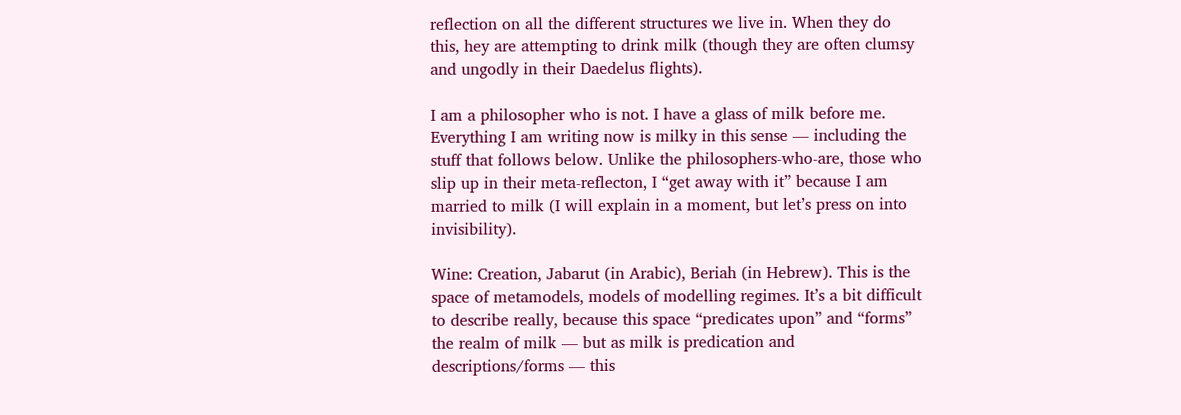reflection on all the different structures we live in. When they do this, hey are attempting to drink milk (though they are often clumsy and ungodly in their Daedelus flights).

I am a philosopher who is not. I have a glass of milk before me. Everything I am writing now is milky in this sense — including the stuff that follows below. Unlike the philosophers-who-are, those who slip up in their meta-reflecton, I “get away with it” because I am married to milk (I will explain in a moment, but let’s press on into invisibility).

Wine: Creation, Jabarut (in Arabic), Beriah (in Hebrew). This is the space of metamodels, models of modelling regimes. It’s a bit difficult to describe really, because this space “predicates upon” and “forms” the realm of milk — but as milk is predication and descriptions/forms — this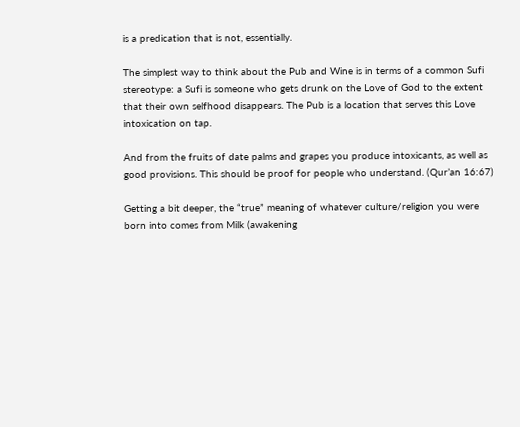is a predication that is not, essentially.

The simplest way to think about the Pub and Wine is in terms of a common Sufi stereotype: a Sufi is someone who gets drunk on the Love of God to the extent that their own selfhood disappears. The Pub is a location that serves this Love intoxication on tap.

And from the fruits of date palms and grapes you produce intoxicants, as well as good provisions. This should be proof for people who understand. (Qur’an 16:67)

Getting a bit deeper, the “true” meaning of whatever culture/religion you were born into comes from Milk (awakening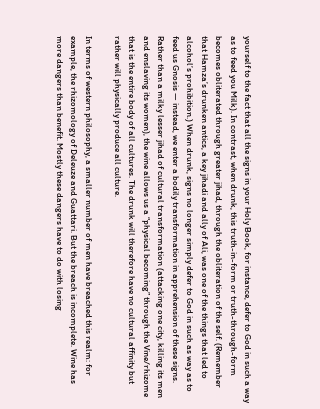yourself to the fact that all the signs in your Holy Book, for instance, defer to God in such a way as to feed you Milk). In contrast, when drunk, this truth-in-form or truth-through-form becomes obliterated through greater jihad, through the obliteration of the self. (Remember that Hamza’s drunken antics, a key jihadi and ally of Ali, was one of the things that led to alcohol’s prohibition.) When drunk, signs no longer simply defer to God in such as way as to feed us Gnosis — instead, we enter a bodily transformation in apprehension of these signs. Rather than a milky lesser jihad of cultural transformation (attacking one city, killing its men and enslaving its women), the wine allows us a “physical becoming” through the Vine/rhizome that is the entire body of all cultures. The drunk will therefore have no cultural affinity but rather will physically produce all culture.

In terms of western philosophy, a smaller number of men have breached this realm: for example, the rhizomology of Deleuze and Guattari. But the breach is incomplete. Wine has more dangers than benefit. Mostly these dangers have to do with losing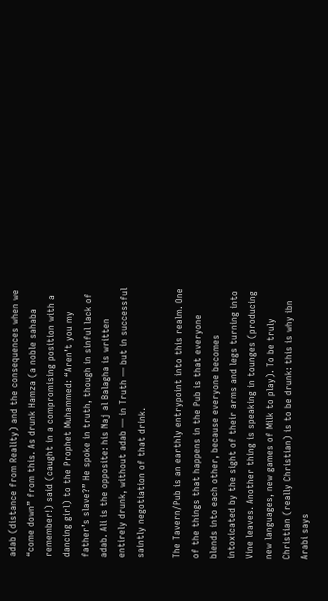adab (distance from Reality) and the consequences when we “come down” from this. As drunk Hamza (a noble sahaba remember!) said (caught in a compromising position with a dancing girl) to the Prophet Muhammed: “Aren’t you my father’s slave?” He spoke in truth, though in sinful lack of adab. Ali is the opposite: his Naj al Balagha is written entirely drunk, without adab — in Truth — but in successful saintly negotiation of that drink.

The Tavern/Pub is an earthly entrypoint into this realm. One of the things that happens in the Pub is that everyone blends into each other, because everyone becomes intoxicated by the sight of their arms and legs turning into Vine leaves. Another thing is speaking in tounges (producing new languages, new games of Milk to play). To be truly Christian (really Christian) is to be drunk: this is why ibn Arabi says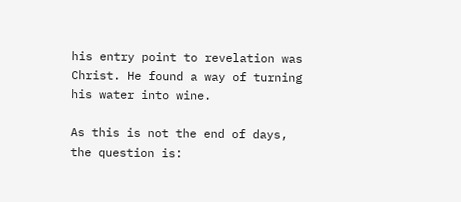his entry point to revelation was Christ. He found a way of turning his water into wine.

As this is not the end of days, the question is: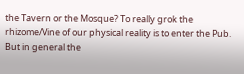the Tavern or the Mosque? To really grok the rhizome/Vine of our physical reality is to enter the Pub. But in general the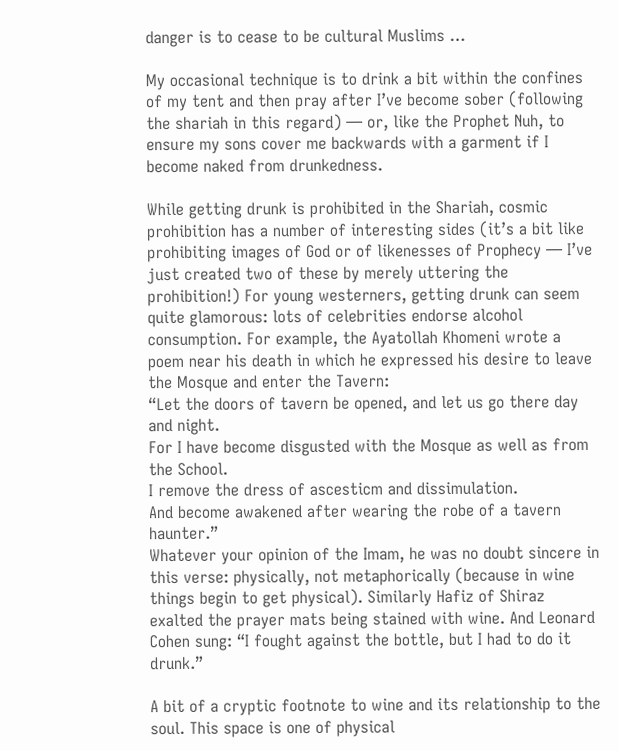danger is to cease to be cultural Muslims …

My occasional technique is to drink a bit within the confines of my tent and then pray after I’ve become sober (following the shariah in this regard) — or, like the Prophet Nuh, to ensure my sons cover me backwards with a garment if I become naked from drunkedness.

While getting drunk is prohibited in the Shariah, cosmic prohibition has a number of interesting sides (it’s a bit like prohibiting images of God or of likenesses of Prophecy — I’ve just created two of these by merely uttering the prohibition!) For young westerners, getting drunk can seem quite glamorous: lots of celebrities endorse alcohol consumption. For example, the Ayatollah Khomeni wrote a poem near his death in which he expressed his desire to leave the Mosque and enter the Tavern:
“Let the doors of tavern be opened, and let us go there day and night.
For I have become disgusted with the Mosque as well as from the School.
I remove the dress of ascesticm and dissimulation.
And become awakened after wearing the robe of a tavern haunter.”
Whatever your opinion of the Imam, he was no doubt sincere in this verse: physically, not metaphorically (because in wine things begin to get physical). Similarly Hafiz of Shiraz exalted the prayer mats being stained with wine. And Leonard Cohen sung: “I fought against the bottle, but I had to do it drunk.”

A bit of a cryptic footnote to wine and its relationship to the soul. This space is one of physical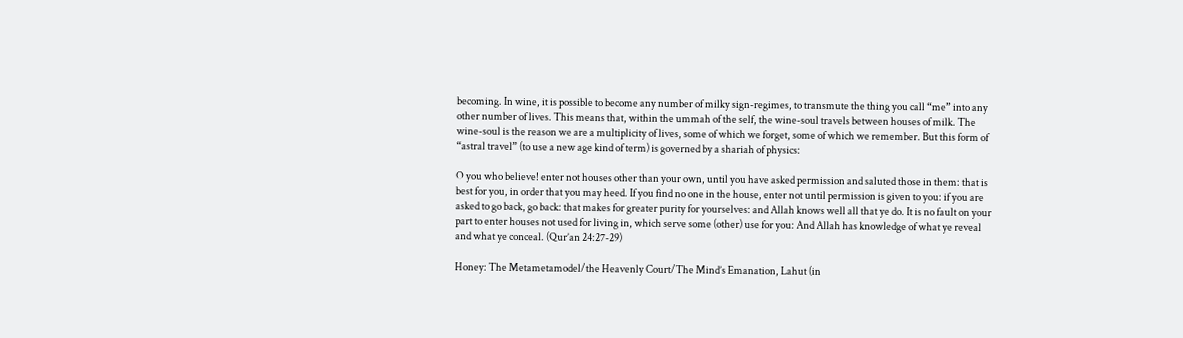becoming. In wine, it is possible to become any number of milky sign-regimes, to transmute the thing you call “me” into any other number of lives. This means that, within the ummah of the self, the wine-soul travels between houses of milk. The wine-soul is the reason we are a multiplicity of lives, some of which we forget, some of which we remember. But this form of “astral travel” (to use a new age kind of term) is governed by a shariah of physics:

O you who believe! enter not houses other than your own, until you have asked permission and saluted those in them: that is best for you, in order that you may heed. If you find no one in the house, enter not until permission is given to you: if you are asked to go back, go back: that makes for greater purity for yourselves: and Allah knows well all that ye do. It is no fault on your part to enter houses not used for living in, which serve some (other) use for you: And Allah has knowledge of what ye reveal and what ye conceal. (Qur’an 24:27-29)

Honey: The Metametamodel/the Heavenly Court/The Mind’s Emanation, Lahut (in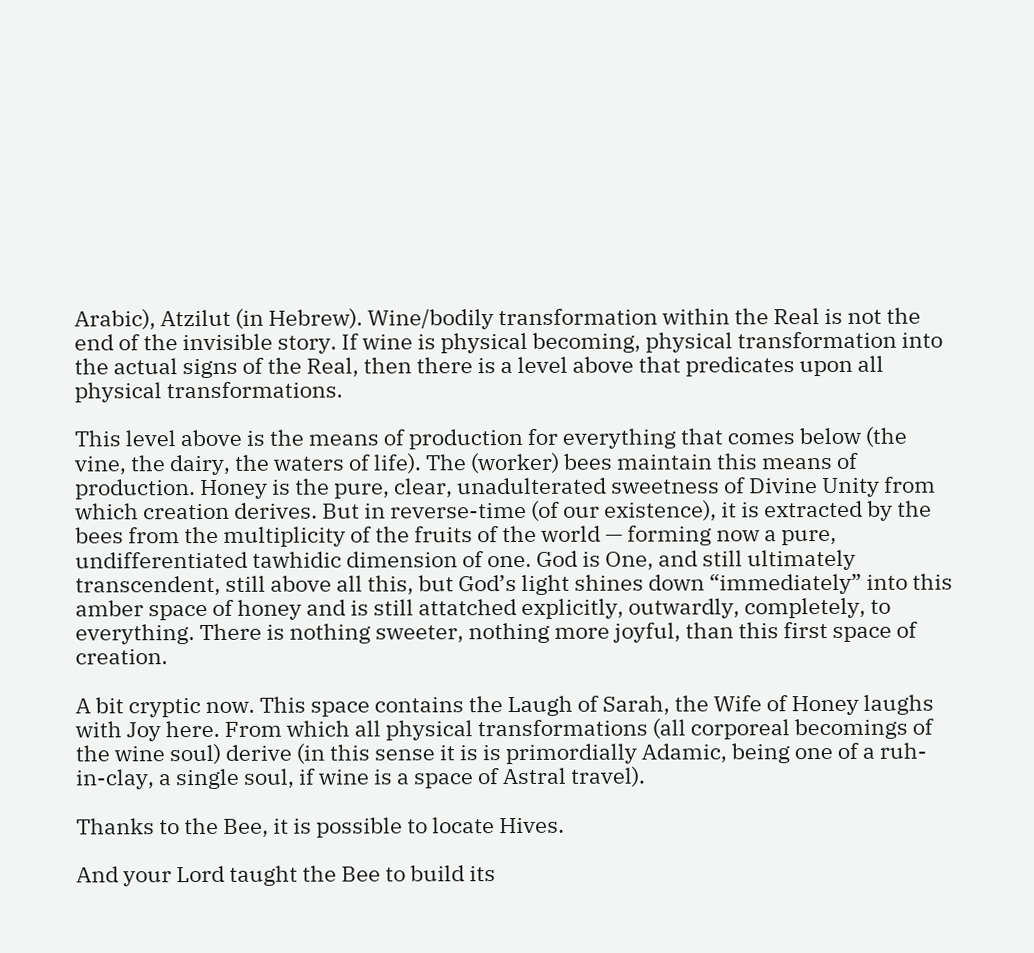Arabic), Atzilut (in Hebrew). Wine/bodily transformation within the Real is not the end of the invisible story. If wine is physical becoming, physical transformation into the actual signs of the Real, then there is a level above that predicates upon all physical transformations.

This level above is the means of production for everything that comes below (the vine, the dairy, the waters of life). The (worker) bees maintain this means of production. Honey is the pure, clear, unadulterated sweetness of Divine Unity from which creation derives. But in reverse-time (of our existence), it is extracted by the bees from the multiplicity of the fruits of the world — forming now a pure, undifferentiated tawhidic dimension of one. God is One, and still ultimately transcendent, still above all this, but God’s light shines down “immediately” into this amber space of honey and is still attatched explicitly, outwardly, completely, to everything. There is nothing sweeter, nothing more joyful, than this first space of creation.

A bit cryptic now. This space contains the Laugh of Sarah, the Wife of Honey laughs with Joy here. From which all physical transformations (all corporeal becomings of the wine soul) derive (in this sense it is is primordially Adamic, being one of a ruh-in-clay, a single soul, if wine is a space of Astral travel).

Thanks to the Bee, it is possible to locate Hives.

And your Lord taught the Bee to build its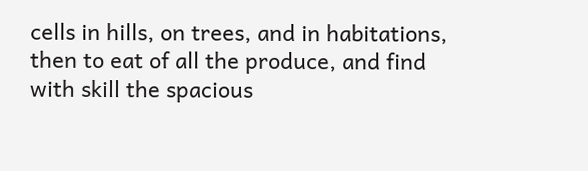cells in hills, on trees, and in habitations, then to eat of all the produce, and find with skill the spacious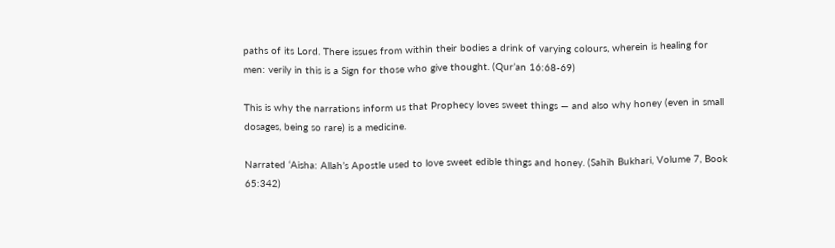paths of its Lord. There issues from within their bodies a drink of varying colours, wherein is healing for men: verily in this is a Sign for those who give thought. (Qur’an 16:68-69)

This is why the narrations inform us that Prophecy loves sweet things — and also why honey (even in small dosages, being so rare) is a medicine.

Narrated ‘Aisha: Allah’s Apostle used to love sweet edible things and honey. (Sahih Bukhari, Volume 7, Book 65:342)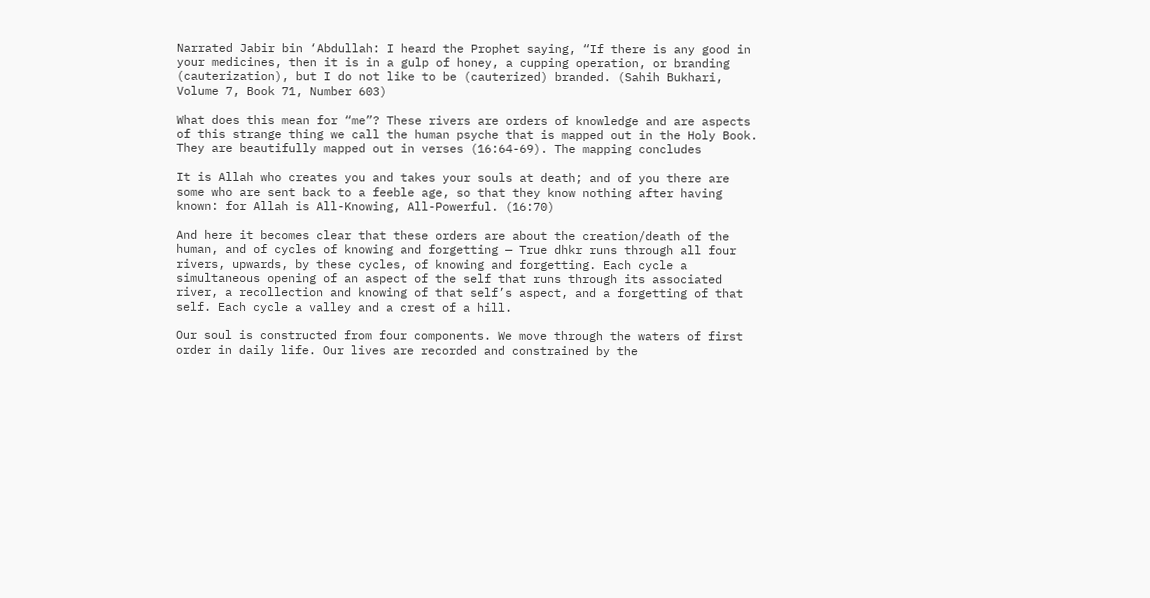Narrated Jabir bin ‘Abdullah: I heard the Prophet saying, “If there is any good in your medicines, then it is in a gulp of honey, a cupping operation, or branding (cauterization), but I do not like to be (cauterized) branded. (Sahih Bukhari, Volume 7, Book 71, Number 603)

What does this mean for “me”? These rivers are orders of knowledge and are aspects of this strange thing we call the human psyche that is mapped out in the Holy Book. They are beautifully mapped out in verses (16:64-69). The mapping concludes

It is Allah who creates you and takes your souls at death; and of you there are some who are sent back to a feeble age, so that they know nothing after having known: for Allah is All-Knowing, All-Powerful. (16:70)

And here it becomes clear that these orders are about the creation/death of the human, and of cycles of knowing and forgetting — True dhkr runs through all four rivers, upwards, by these cycles, of knowing and forgetting. Each cycle a simultaneous opening of an aspect of the self that runs through its associated river, a recollection and knowing of that self’s aspect, and a forgetting of that self. Each cycle a valley and a crest of a hill.

Our soul is constructed from four components. We move through the waters of first order in daily life. Our lives are recorded and constrained by the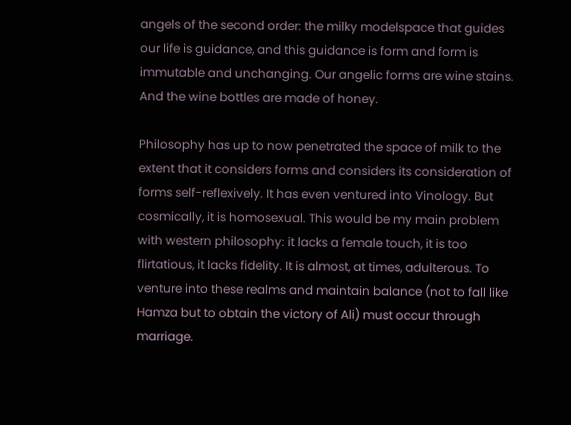angels of the second order: the milky modelspace that guides our life is guidance, and this guidance is form and form is immutable and unchanging. Our angelic forms are wine stains. And the wine bottles are made of honey.

Philosophy has up to now penetrated the space of milk to the extent that it considers forms and considers its consideration of forms self-reflexively. It has even ventured into Vinology. But cosmically, it is homosexual. This would be my main problem with western philosophy: it lacks a female touch, it is too flirtatious, it lacks fidelity. It is almost, at times, adulterous. To venture into these realms and maintain balance (not to fall like Hamza but to obtain the victory of Ali) must occur through marriage.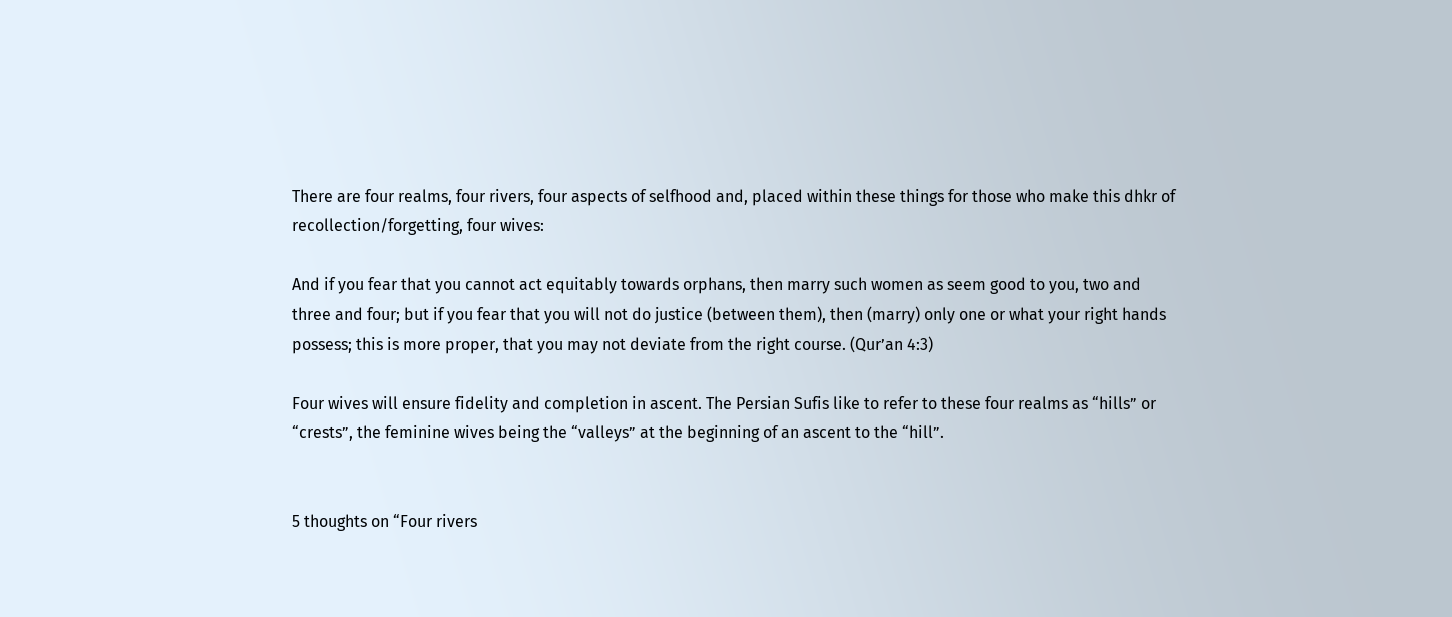There are four realms, four rivers, four aspects of selfhood and, placed within these things for those who make this dhkr of recollection/forgetting, four wives:

And if you fear that you cannot act equitably towards orphans, then marry such women as seem good to you, two and three and four; but if you fear that you will not do justice (between them), then (marry) only one or what your right hands possess; this is more proper, that you may not deviate from the right course. (Qur’an 4:3)

Four wives will ensure fidelity and completion in ascent. The Persian Sufis like to refer to these four realms as “hills” or “crests”, the feminine wives being the “valleys” at the beginning of an ascent to the “hill”.


5 thoughts on “Four rivers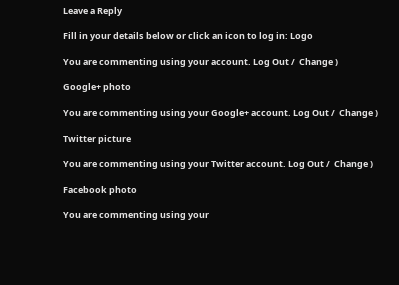Leave a Reply

Fill in your details below or click an icon to log in: Logo

You are commenting using your account. Log Out /  Change )

Google+ photo

You are commenting using your Google+ account. Log Out /  Change )

Twitter picture

You are commenting using your Twitter account. Log Out /  Change )

Facebook photo

You are commenting using your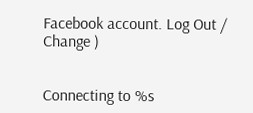Facebook account. Log Out /  Change )


Connecting to %s